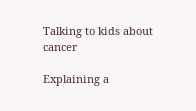Talking to kids about cancer

Explaining a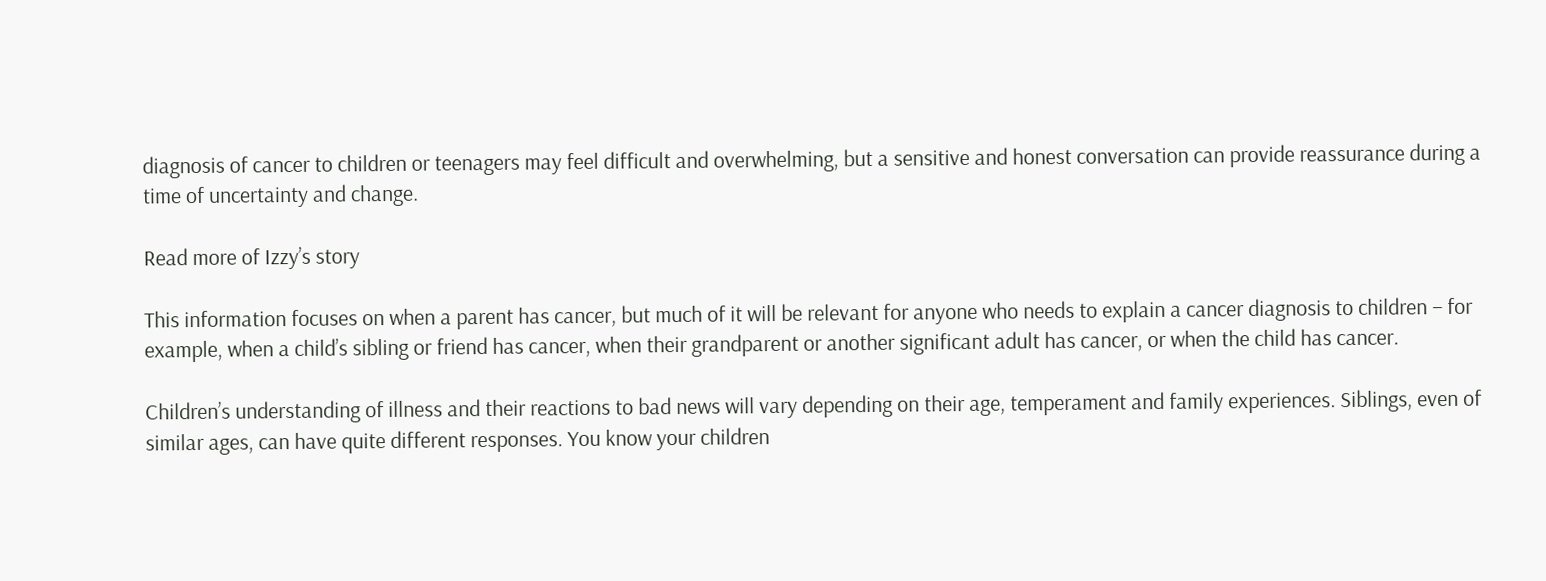diagnosis of cancer to children or teenagers may feel difficult and overwhelming, but a sensitive and honest conversation can provide reassurance during a time of uncertainty and change.

Read more of Izzy’s story

This information focuses on when a parent has cancer, but much of it will be relevant for anyone who needs to explain a cancer diagnosis to children – for example, when a child’s sibling or friend has cancer, when their grandparent or another significant adult has cancer, or when the child has cancer.

Children’s understanding of illness and their reactions to bad news will vary depending on their age, temperament and family experiences. Siblings, even of similar ages, can have quite different responses. You know your children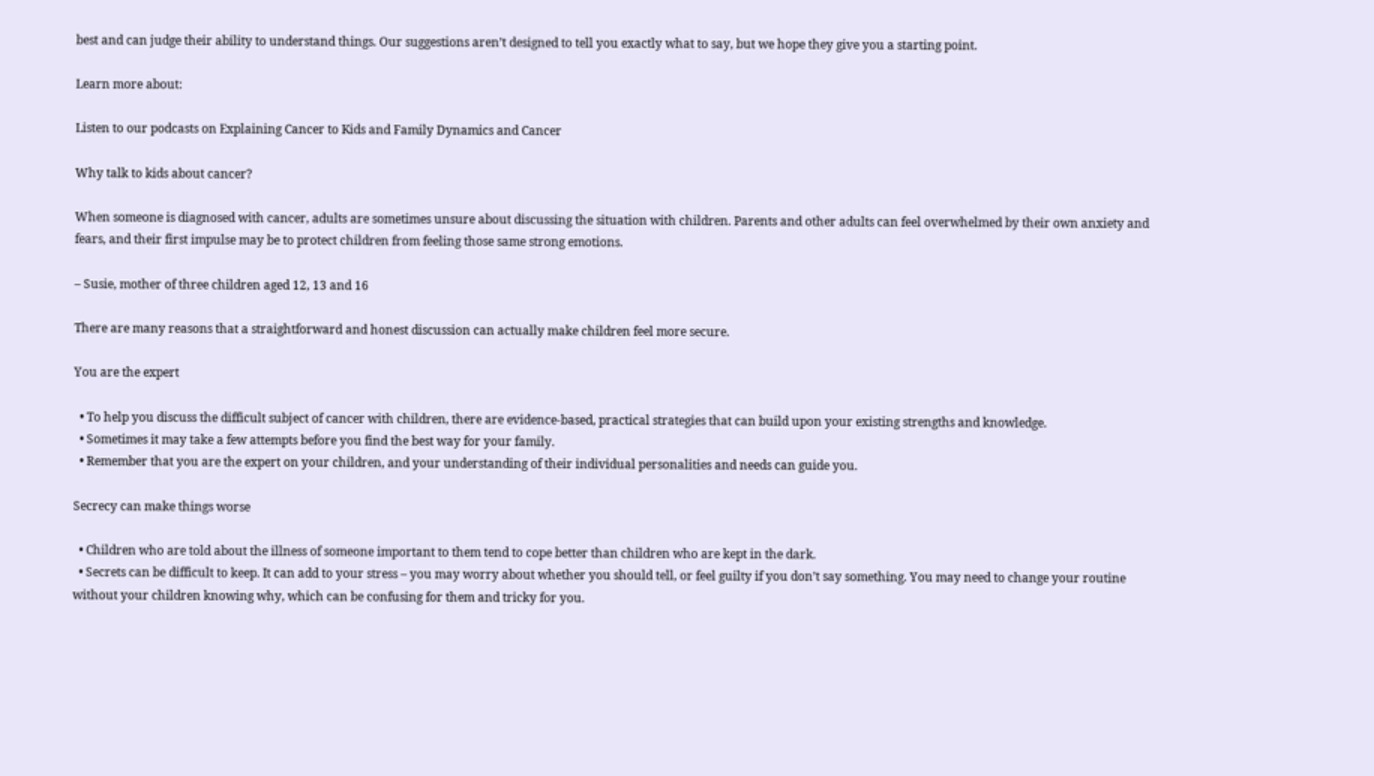best and can judge their ability to understand things. Our suggestions aren’t designed to tell you exactly what to say, but we hope they give you a starting point.

Learn more about:

Listen to our podcasts on Explaining Cancer to Kids and Family Dynamics and Cancer

Why talk to kids about cancer?

When someone is diagnosed with cancer, adults are sometimes unsure about discussing the situation with children. Parents and other adults can feel overwhelmed by their own anxiety and fears, and their first impulse may be to protect children from feeling those same strong emotions.

– Susie, mother of three children aged 12, 13 and 16

There are many reasons that a straightforward and honest discussion can actually make children feel more secure.

You are the expert

  • To help you discuss the difficult subject of cancer with children, there are evidence-based, practical strategies that can build upon your existing strengths and knowledge.
  • Sometimes it may take a few attempts before you find the best way for your family.
  • Remember that you are the expert on your children, and your understanding of their individual personalities and needs can guide you.

Secrecy can make things worse

  • Children who are told about the illness of someone important to them tend to cope better than children who are kept in the dark.
  • Secrets can be difficult to keep. It can add to your stress – you may worry about whether you should tell, or feel guilty if you don’t say something. You may need to change your routine without your children knowing why, which can be confusing for them and tricky for you.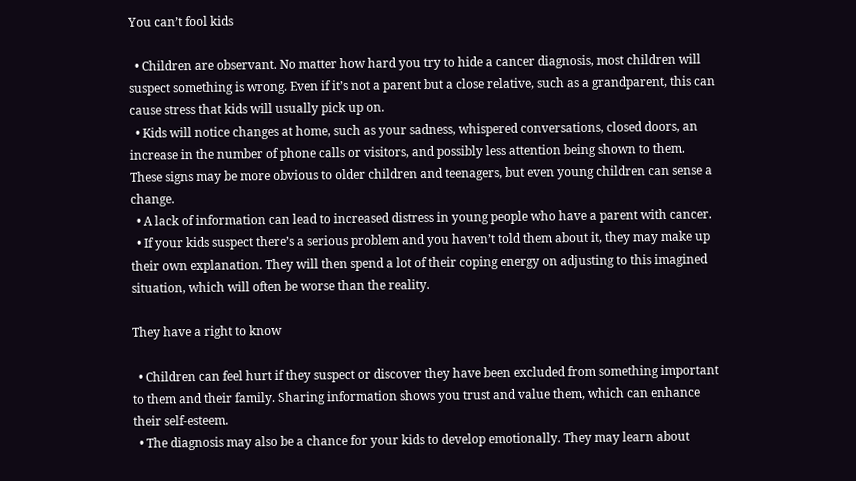You can’t fool kids

  • Children are observant. No matter how hard you try to hide a cancer diagnosis, most children will suspect something is wrong. Even if it’s not a parent but a close relative, such as a grandparent, this can cause stress that kids will usually pick up on.
  • Kids will notice changes at home, such as your sadness, whispered conversations, closed doors, an increase in the number of phone calls or visitors, and possibly less attention being shown to them. These signs may be more obvious to older children and teenagers, but even young children can sense a change.
  • A lack of information can lead to increased distress in young people who have a parent with cancer.
  • If your kids suspect there’s a serious problem and you haven’t told them about it, they may make up their own explanation. They will then spend a lot of their coping energy on adjusting to this imagined situation, which will often be worse than the reality.

They have a right to know

  • Children can feel hurt if they suspect or discover they have been excluded from something important to them and their family. Sharing information shows you trust and value them, which can enhance their self-esteem.
  • The diagnosis may also be a chance for your kids to develop emotionally. They may learn about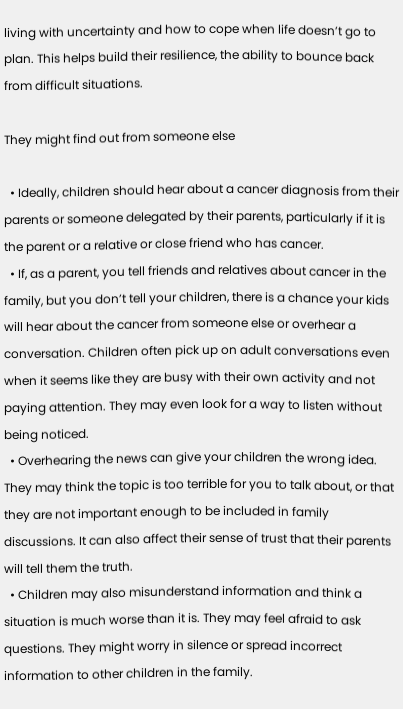living with uncertainty and how to cope when life doesn’t go to plan. This helps build their resilience, the ability to bounce back from difficult situations.

They might find out from someone else

  • Ideally, children should hear about a cancer diagnosis from their parents or someone delegated by their parents, particularly if it is the parent or a relative or close friend who has cancer.
  • If, as a parent, you tell friends and relatives about cancer in the family, but you don’t tell your children, there is a chance your kids will hear about the cancer from someone else or overhear a conversation. Children often pick up on adult conversations even when it seems like they are busy with their own activity and not paying attention. They may even look for a way to listen without being noticed.
  • Overhearing the news can give your children the wrong idea. They may think the topic is too terrible for you to talk about, or that they are not important enough to be included in family discussions. It can also affect their sense of trust that their parents will tell them the truth.
  • Children may also misunderstand information and think a situation is much worse than it is. They may feel afraid to ask questions. They might worry in silence or spread incorrect information to other children in the family.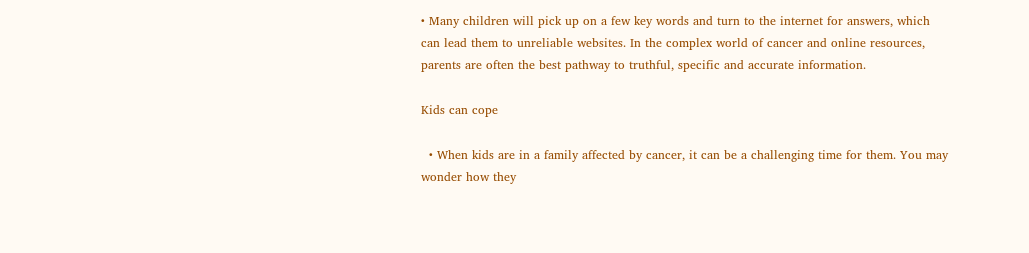• Many children will pick up on a few key words and turn to the internet for answers, which can lead them to unreliable websites. In the complex world of cancer and online resources, parents are often the best pathway to truthful, specific and accurate information.

Kids can cope

  • When kids are in a family affected by cancer, it can be a challenging time for them. You may wonder how they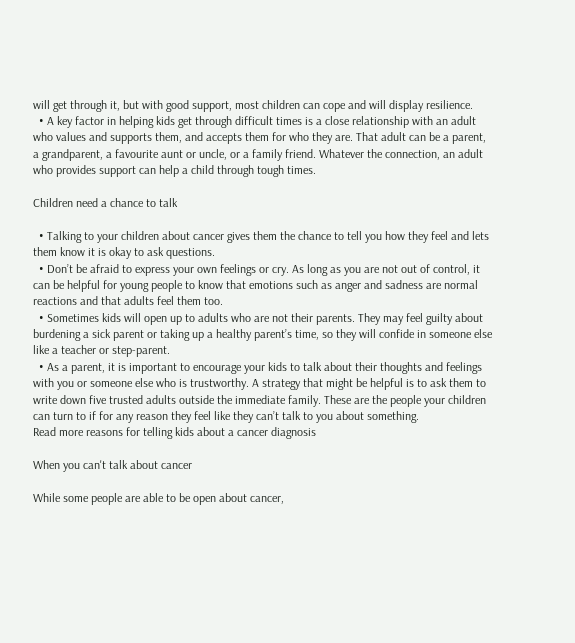will get through it, but with good support, most children can cope and will display resilience.
  • A key factor in helping kids get through difficult times is a close relationship with an adult who values and supports them, and accepts them for who they are. That adult can be a parent, a grandparent, a favourite aunt or uncle, or a family friend. Whatever the connection, an adult who provides support can help a child through tough times.

Children need a chance to talk

  • Talking to your children about cancer gives them the chance to tell you how they feel and lets them know it is okay to ask questions.
  • Don’t be afraid to express your own feelings or cry. As long as you are not out of control, it can be helpful for young people to know that emotions such as anger and sadness are normal reactions and that adults feel them too.
  • Sometimes kids will open up to adults who are not their parents. They may feel guilty about burdening a sick parent or taking up a healthy parent’s time, so they will confide in someone else like a teacher or step-parent.
  • As a parent, it is important to encourage your kids to talk about their thoughts and feelings with you or someone else who is trustworthy. A strategy that might be helpful is to ask them to write down five trusted adults outside the immediate family. These are the people your children can turn to if for any reason they feel like they can’t talk to you about something.
Read more reasons for telling kids about a cancer diagnosis

When you can't talk about cancer

While some people are able to be open about cancer,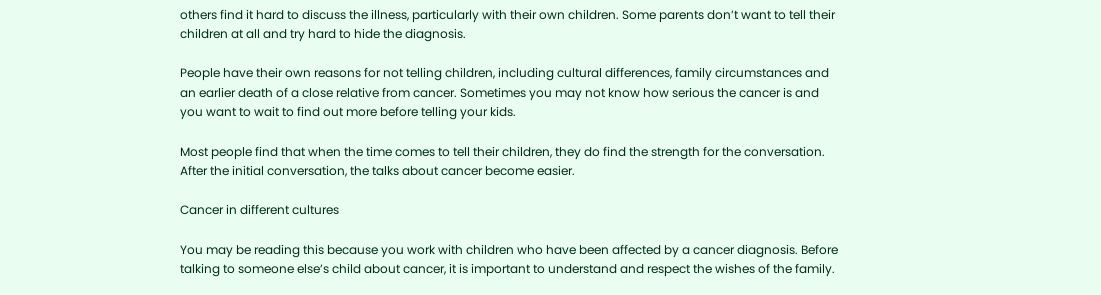others find it hard to discuss the illness, particularly with their own children. Some parents don’t want to tell their children at all and try hard to hide the diagnosis.

People have their own reasons for not telling children, including cultural differences, family circumstances and an earlier death of a close relative from cancer. Sometimes you may not know how serious the cancer is and you want to wait to find out more before telling your kids.

Most people find that when the time comes to tell their children, they do find the strength for the conversation. After the initial conversation, the talks about cancer become easier.

Cancer in different cultures

You may be reading this because you work with children who have been affected by a cancer diagnosis. Before talking to someone else’s child about cancer, it is important to understand and respect the wishes of the family.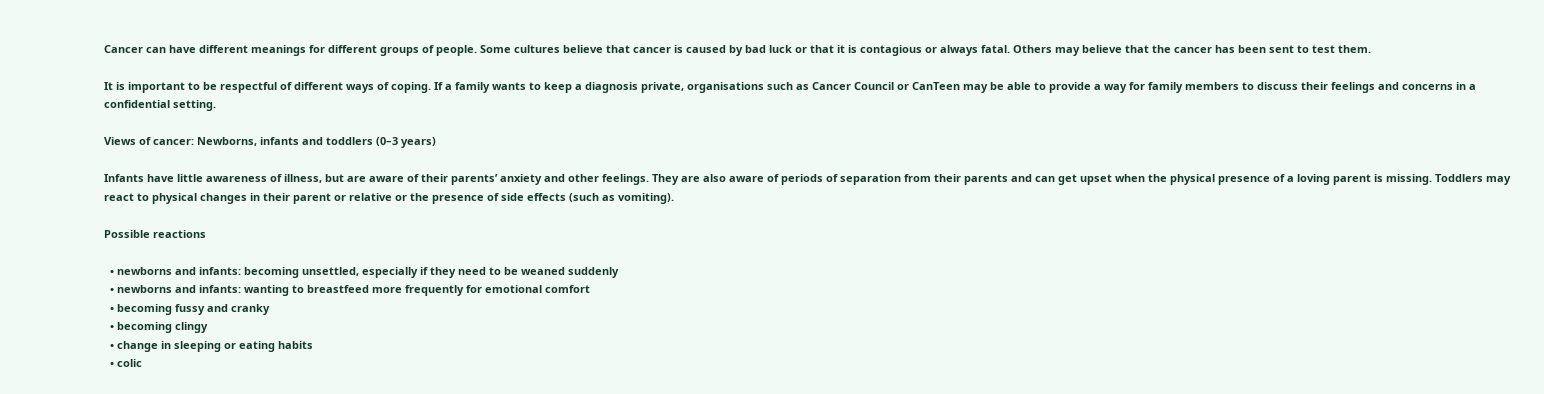Cancer can have different meanings for different groups of people. Some cultures believe that cancer is caused by bad luck or that it is contagious or always fatal. Others may believe that the cancer has been sent to test them.

It is important to be respectful of different ways of coping. If a family wants to keep a diagnosis private, organisations such as Cancer Council or CanTeen may be able to provide a way for family members to discuss their feelings and concerns in a confidential setting.

Views of cancer: Newborns, infants and toddlers (0–3 years)

Infants have little awareness of illness, but are aware of their parents’ anxiety and other feelings. They are also aware of periods of separation from their parents and can get upset when the physical presence of a loving parent is missing. Toddlers may react to physical changes in their parent or relative or the presence of side effects (such as vomiting).

Possible reactions

  • newborns and infants: becoming unsettled, especially if they need to be weaned suddenly
  • newborns and infants: wanting to breastfeed more frequently for emotional comfort
  • becoming fussy and cranky
  • becoming clingy
  • change in sleeping or eating habits
  • colic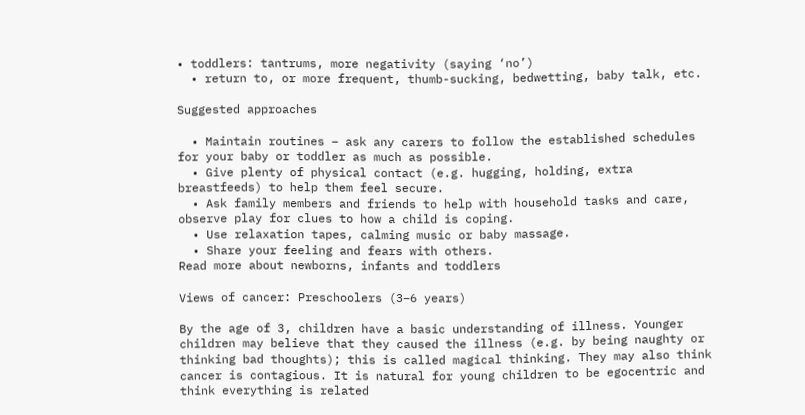• toddlers: tantrums, more negativity (saying ‘no’)
  • return to, or more frequent, thumb-sucking, bedwetting, baby talk, etc.

Suggested approaches

  • Maintain routines – ask any carers to follow the established schedules for your baby or toddler as much as possible.
  • Give plenty of physical contact (e.g. hugging, holding, extra breastfeeds) to help them feel secure.
  • Ask family members and friends to help with household tasks and care, observe play for clues to how a child is coping.
  • Use relaxation tapes, calming music or baby massage.
  • Share your feeling and fears with others.
Read more about newborns, infants and toddlers

Views of cancer: Preschoolers (3–6 years)

By the age of 3, children have a basic understanding of illness. Younger children may believe that they caused the illness (e.g. by being naughty or thinking bad thoughts); this is called magical thinking. They may also think cancer is contagious. It is natural for young children to be egocentric and think everything is related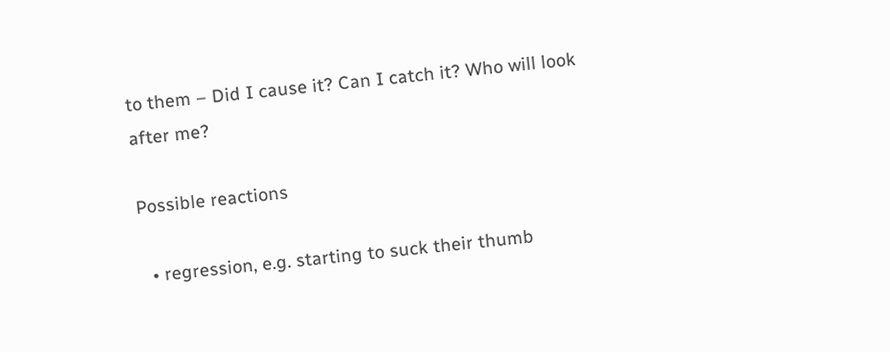to them – Did I cause it? Can I catch it? Who will look after me?

Possible reactions

  • regression, e.g. starting to suck their thumb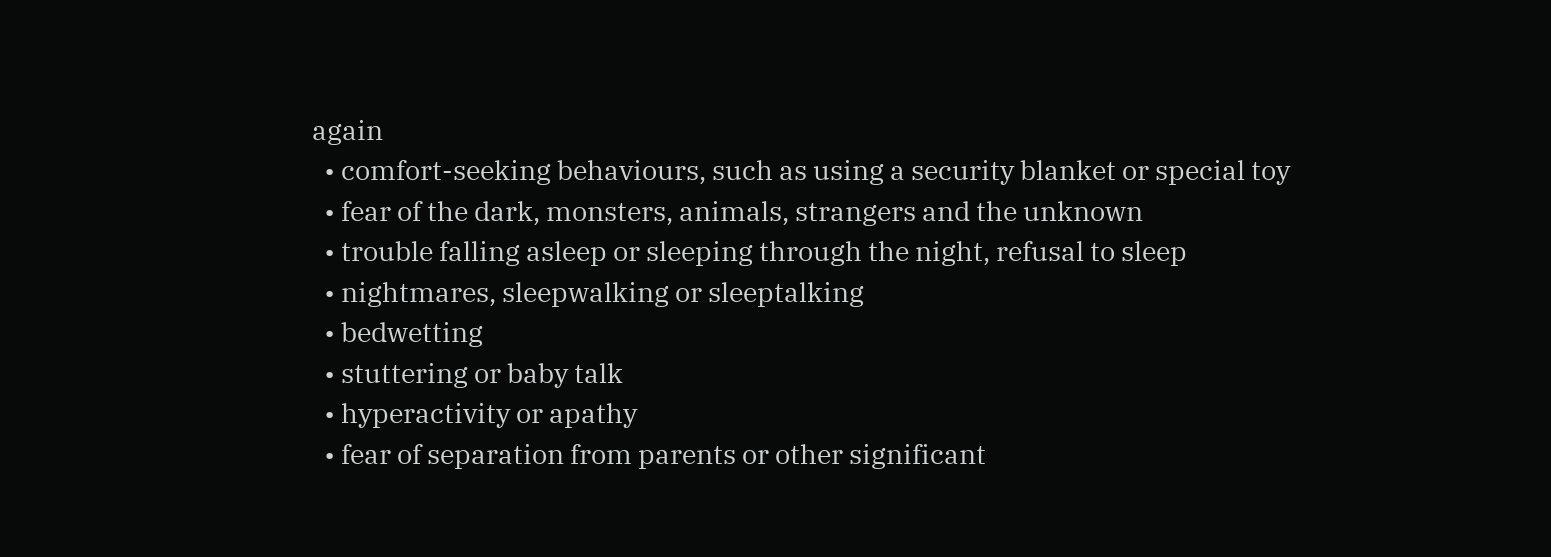again
  • comfort-seeking behaviours, such as using a security blanket or special toy
  • fear of the dark, monsters, animals, strangers and the unknown
  • trouble falling asleep or sleeping through the night, refusal to sleep
  • nightmares, sleepwalking or sleeptalking
  • bedwetting
  • stuttering or baby talk
  • hyperactivity or apathy
  • fear of separation from parents or other significant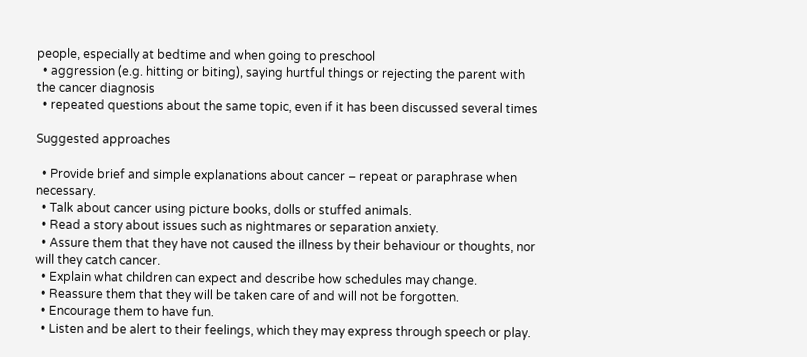people, especially at bedtime and when going to preschool
  • aggression (e.g. hitting or biting), saying hurtful things or rejecting the parent with the cancer diagnosis
  • repeated questions about the same topic, even if it has been discussed several times

Suggested approaches

  • Provide brief and simple explanations about cancer – repeat or paraphrase when necessary.
  • Talk about cancer using picture books, dolls or stuffed animals.
  • Read a story about issues such as nightmares or separation anxiety.
  • Assure them that they have not caused the illness by their behaviour or thoughts, nor will they catch cancer.
  • Explain what children can expect and describe how schedules may change.
  • Reassure them that they will be taken care of and will not be forgotten.
  • Encourage them to have fun.
  • Listen and be alert to their feelings, which they may express through speech or play.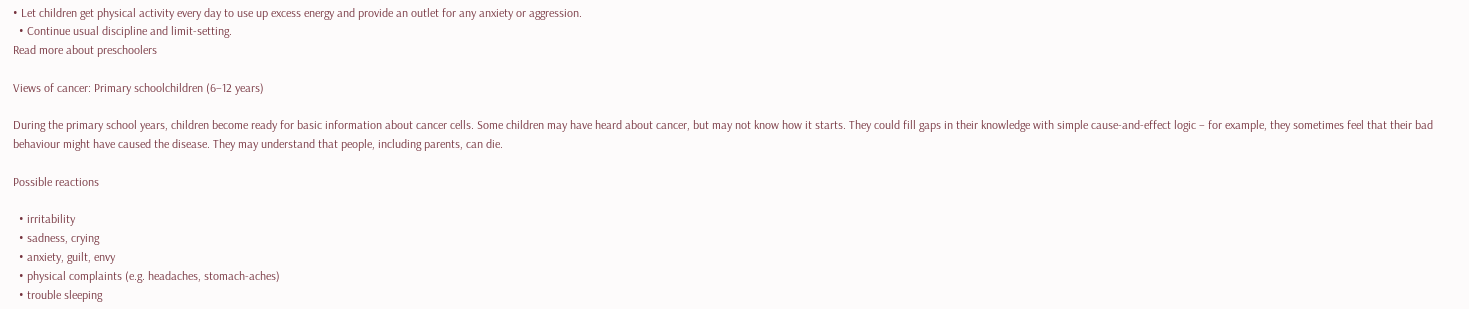• Let children get physical activity every day to use up excess energy and provide an outlet for any anxiety or aggression.
  • Continue usual discipline and limit-setting.
Read more about preschoolers

Views of cancer: Primary schoolchildren (6–12 years)

During the primary school years, children become ready for basic information about cancer cells. Some children may have heard about cancer, but may not know how it starts. They could fill gaps in their knowledge with simple cause-and-effect logic – for example, they sometimes feel that their bad behaviour might have caused the disease. They may understand that people, including parents, can die.

Possible reactions

  • irritability
  • sadness, crying
  • anxiety, guilt, envy
  • physical complaints (e.g. headaches, stomach-aches)
  • trouble sleeping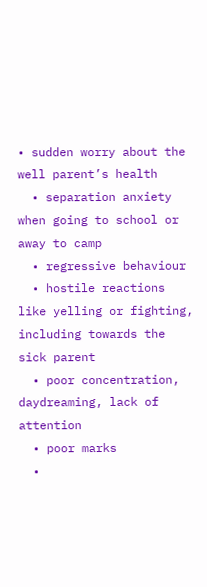• sudden worry about the well parent’s health
  • separation anxiety when going to school or away to camp
  • regressive behaviour
  • hostile reactions like yelling or fighting, including towards the sick parent
  • poor concentration, daydreaming, lack of attention
  • poor marks
  •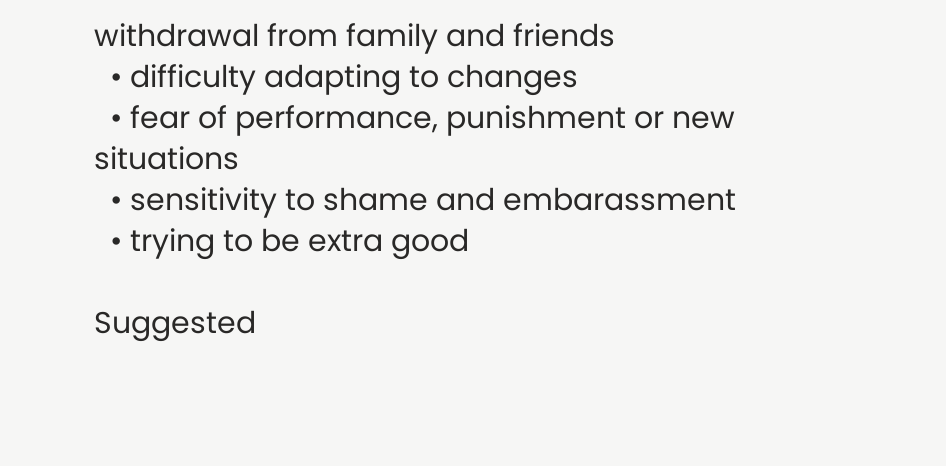withdrawal from family and friends
  • difficulty adapting to changes
  • fear of performance, punishment or new situations
  • sensitivity to shame and embarassment
  • trying to be extra good

Suggested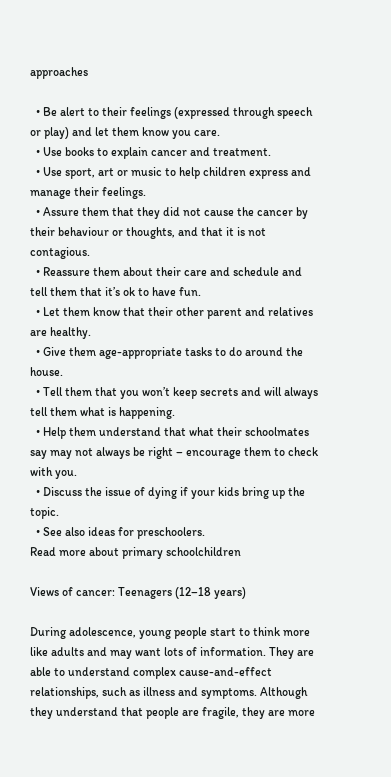approaches

  • Be alert to their feelings (expressed through speech or play) and let them know you care.
  • Use books to explain cancer and treatment.
  • Use sport, art or music to help children express and manage their feelings.
  • Assure them that they did not cause the cancer by their behaviour or thoughts, and that it is not contagious.
  • Reassure them about their care and schedule and tell them that it’s ok to have fun.
  • Let them know that their other parent and relatives are healthy.
  • Give them age-appropriate tasks to do around the house.
  • Tell them that you won’t keep secrets and will always tell them what is happening.
  • Help them understand that what their schoolmates say may not always be right – encourage them to check with you.
  • Discuss the issue of dying if your kids bring up the topic.
  • See also ideas for preschoolers.
Read more about primary schoolchildren

Views of cancer: Teenagers (12–18 years)

During adolescence, young people start to think more like adults and may want lots of information. They are able to understand complex cause-and-effect relationships, such as illness and symptoms. Although they understand that people are fragile, they are more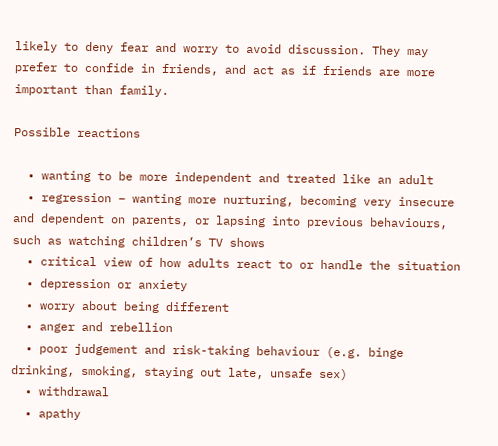likely to deny fear and worry to avoid discussion. They may prefer to confide in friends, and act as if friends are more important than family.

Possible reactions

  • wanting to be more independent and treated like an adult
  • regression – wanting more nurturing, becoming very insecure and dependent on parents, or lapsing into previous behaviours, such as watching children’s TV shows
  • critical view of how adults react to or handle the situation
  • depression or anxiety
  • worry about being different
  • anger and rebellion
  • poor judgement and risk-taking behaviour (e.g. binge drinking, smoking, staying out late, unsafe sex)
  • withdrawal
  • apathy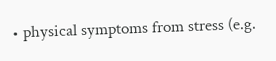• physical symptoms from stress (e.g.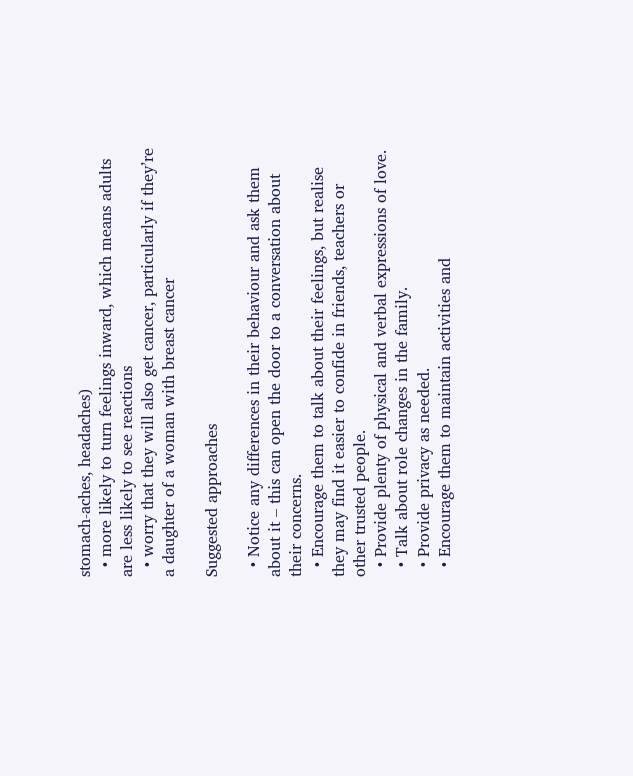stomach-aches, headaches)
  • more likely to turn feelings inward, which means adults are less likely to see reactions
  • worry that they will also get cancer, particularly if they’re a daughter of a woman with breast cancer

Suggested approaches

  • Notice any differences in their behaviour and ask them about it – this can open the door to a conversation about their concerns.
  • Encourage them to talk about their feelings, but realise they may find it easier to confide in friends, teachers or other trusted people.
  • Provide plenty of physical and verbal expressions of love.
  • Talk about role changes in the family.
  • Provide privacy as needed.
  • Encourage them to maintain activities and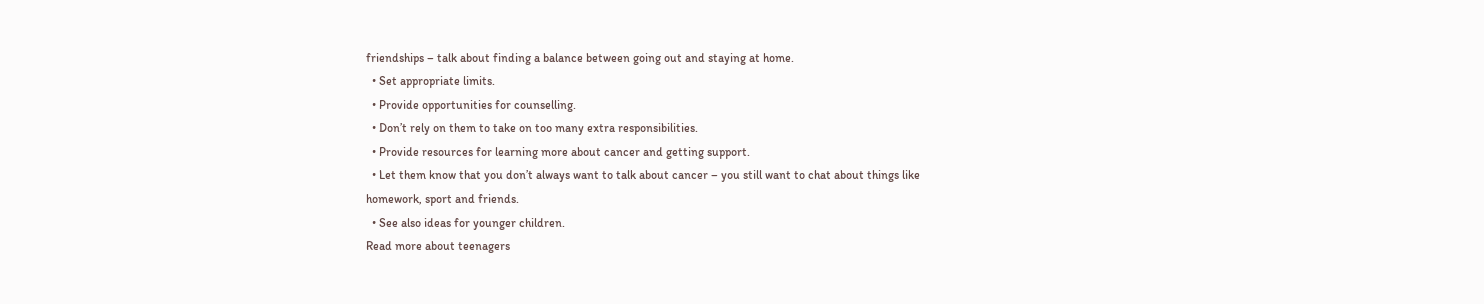friendships – talk about finding a balance between going out and staying at home.
  • Set appropriate limits.
  • Provide opportunities for counselling.
  • Don’t rely on them to take on too many extra responsibilities.
  • Provide resources for learning more about cancer and getting support.
  • Let them know that you don’t always want to talk about cancer – you still want to chat about things like homework, sport and friends.
  • See also ideas for younger children.
Read more about teenagers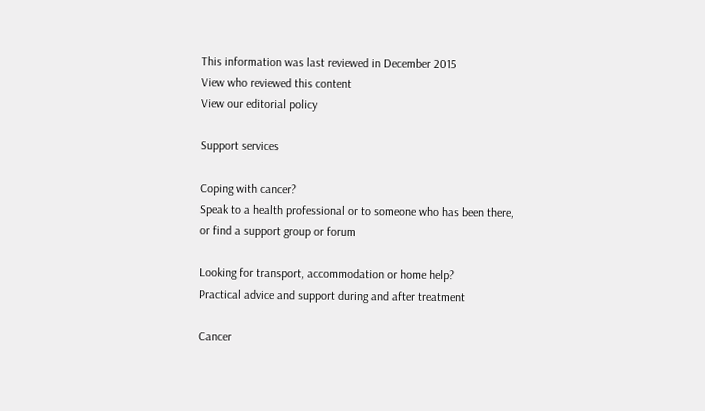This information was last reviewed in December 2015
View who reviewed this content
View our editorial policy

Support services

Coping with cancer?
Speak to a health professional or to someone who has been there, or find a support group or forum

Looking for transport, accommodation or home help?
Practical advice and support during and after treatment

Cancer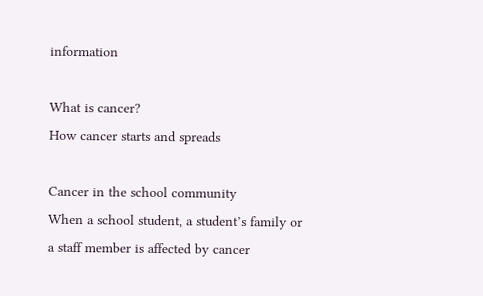information

What is cancer?
How cancer starts and spreads

Cancer in the school community
When a school student, a student’s family or a staff member is affected by cancer